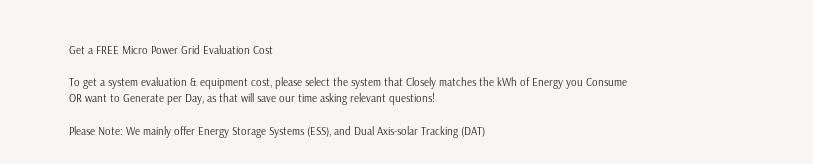Get a FREE Micro Power Grid Evaluation Cost

To get a system evaluation & equipment cost, please select the system that Closely matches the kWh of Energy you Consume OR want to Generate per Day, as that will save our time asking relevant questions!

Please Note: We mainly offer Energy Storage Systems (ESS), and Dual Axis-solar Tracking (DAT)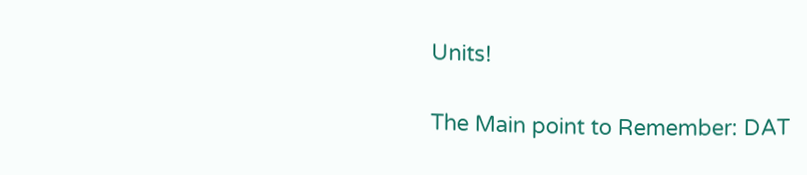Units!

The Main point to Remember: DAT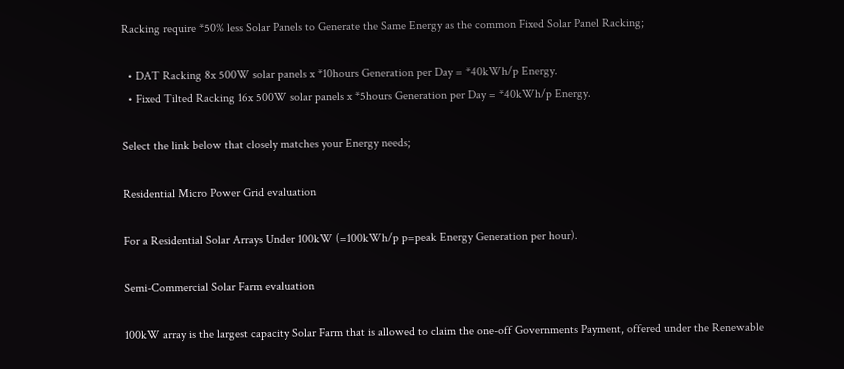Racking require *50% less Solar Panels to Generate the Same Energy as the common Fixed Solar Panel Racking;

  • DAT Racking 8x 500W solar panels x *10hours Generation per Day = *40kWh/p Energy.
  • Fixed Tilted Racking 16x 500W solar panels x *5hours Generation per Day = *40kWh/p Energy.

Select the link below that closely matches your Energy needs;

Residential Micro Power Grid evaluation

For a Residential Solar Arrays Under 100kW (=100kWh/p p=peak Energy Generation per hour).

Semi-Commercial Solar Farm evaluation

100kW array is the largest capacity Solar Farm that is allowed to claim the one-off Governments Payment, offered under the Renewable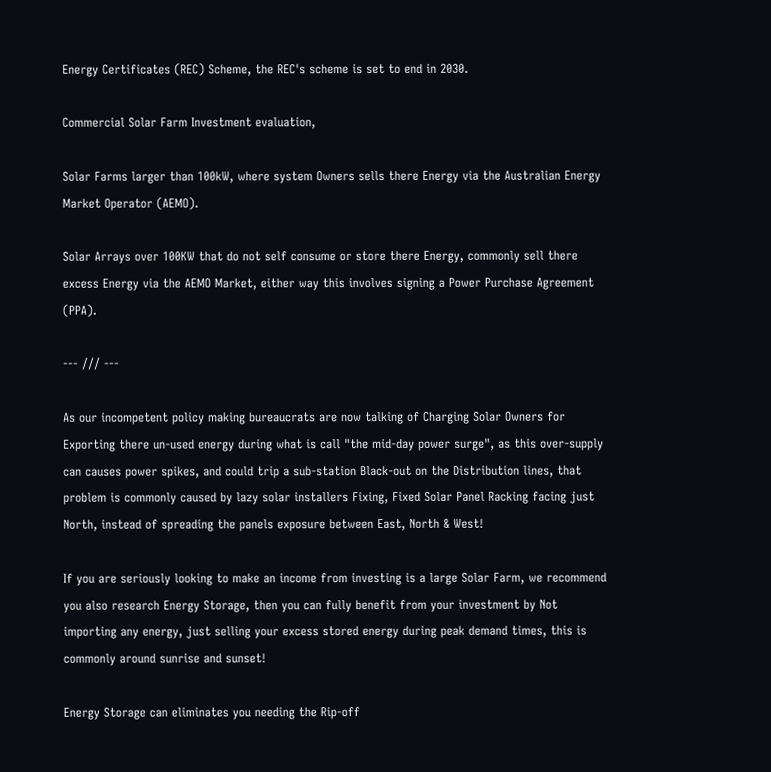Energy Certificates (REC) Scheme, the REC's scheme is set to end in 2030.

Commercial Solar Farm Investment evaluation,

Solar Farms larger than 100kW, where system Owners sells there Energy via the Australian Energy Market Operator (AEMO).

Solar Arrays over 100KW that do not self consume or store there Energy, commonly sell there excess Energy via the AEMO Market, either way this involves signing a Power Purchase Agreement (PPA).

--- /// ---

As our incompetent policy making bureaucrats are now talking of Charging Solar Owners for Exporting there un-used energy during what is call "the mid-day power surge", as this over-supply can causes power spikes, and could trip a sub-station Black-out on the Distribution lines, that problem is commonly caused by lazy solar installers Fixing, Fixed Solar Panel Racking facing just North, instead of spreading the panels exposure between East, North & West!

If you are seriously looking to make an income from investing is a large Solar Farm, we recommend you also research Energy Storage, then you can fully benefit from your investment by Not importing any energy, just selling your excess stored energy during peak demand times, this is commonly around sunrise and sunset!

Energy Storage can eliminates you needing the Rip-off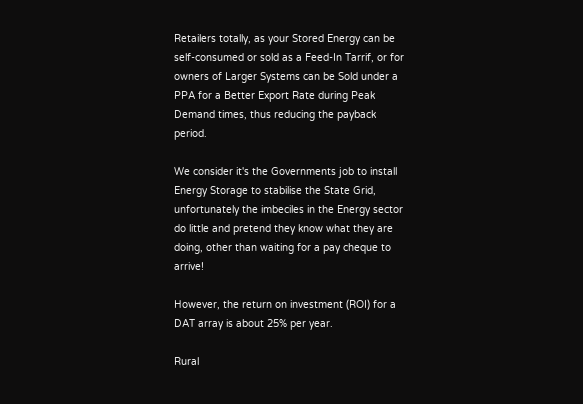Retailers totally, as your Stored Energy can be self-consumed or sold as a Feed-In Tarrif, or for owners of Larger Systems can be Sold under a PPA for a Better Export Rate during Peak Demand times, thus reducing the payback period.

We consider it's the Governments job to install Energy Storage to stabilise the State Grid, unfortunately the imbeciles in the Energy sector do little and pretend they know what they are doing, other than waiting for a pay cheque to arrive!

However, the return on investment (ROI) for a DAT array is about 25% per year.

Rural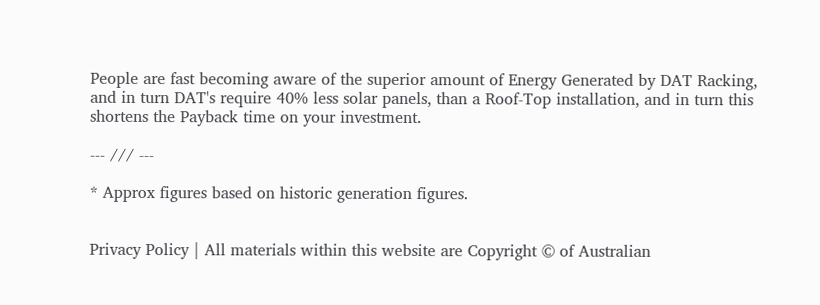People are fast becoming aware of the superior amount of Energy Generated by DAT Racking, and in turn DAT's require 40% less solar panels, than a Roof-Top installation, and in turn this shortens the Payback time on your investment.

--- /// ---

* Approx figures based on historic generation figures.


Privacy Policy | All materials within this website are Copyright © of Australian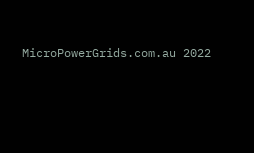MicroPowerGrids.com.au 2022